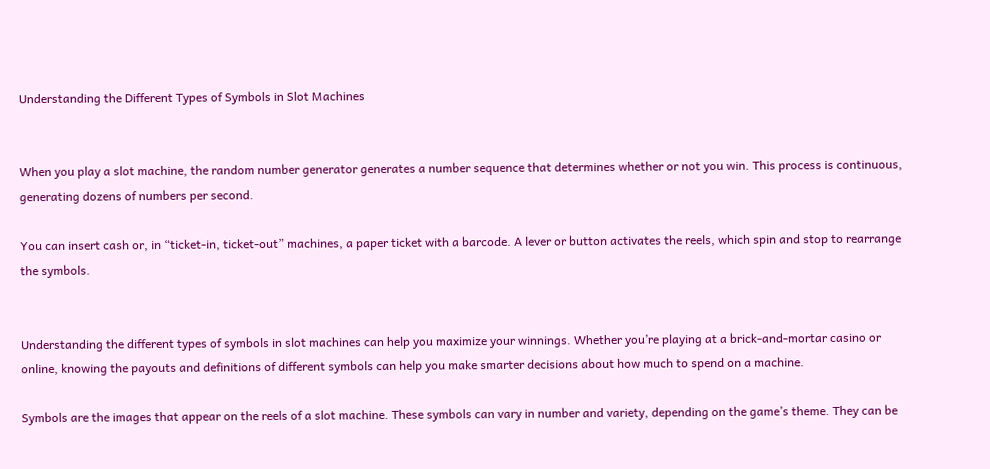Understanding the Different Types of Symbols in Slot Machines


When you play a slot machine, the random number generator generates a number sequence that determines whether or not you win. This process is continuous, generating dozens of numbers per second.

You can insert cash or, in “ticket-in, ticket-out” machines, a paper ticket with a barcode. A lever or button activates the reels, which spin and stop to rearrange the symbols.


Understanding the different types of symbols in slot machines can help you maximize your winnings. Whether you’re playing at a brick-and-mortar casino or online, knowing the payouts and definitions of different symbols can help you make smarter decisions about how much to spend on a machine.

Symbols are the images that appear on the reels of a slot machine. These symbols can vary in number and variety, depending on the game’s theme. They can be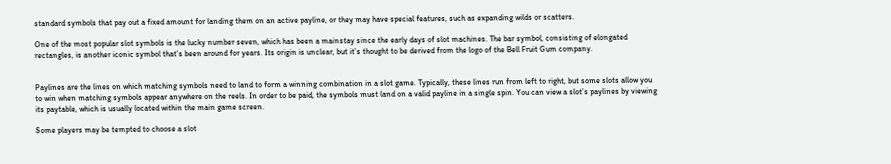standard symbols that pay out a fixed amount for landing them on an active payline, or they may have special features, such as expanding wilds or scatters.

One of the most popular slot symbols is the lucky number seven, which has been a mainstay since the early days of slot machines. The bar symbol, consisting of elongated rectangles, is another iconic symbol that’s been around for years. Its origin is unclear, but it’s thought to be derived from the logo of the Bell Fruit Gum company.


Paylines are the lines on which matching symbols need to land to form a winning combination in a slot game. Typically, these lines run from left to right, but some slots allow you to win when matching symbols appear anywhere on the reels. In order to be paid, the symbols must land on a valid payline in a single spin. You can view a slot’s paylines by viewing its paytable, which is usually located within the main game screen.

Some players may be tempted to choose a slot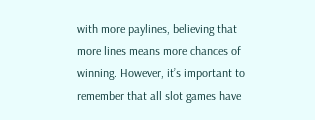with more paylines, believing that more lines means more chances of winning. However, it’s important to remember that all slot games have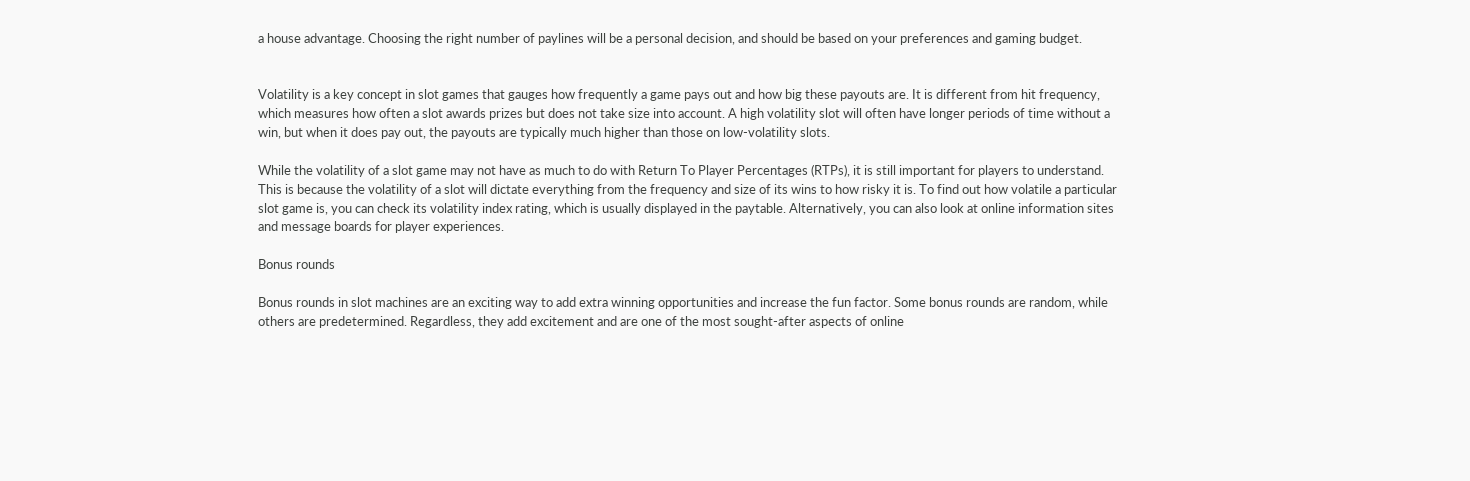a house advantage. Choosing the right number of paylines will be a personal decision, and should be based on your preferences and gaming budget.


Volatility is a key concept in slot games that gauges how frequently a game pays out and how big these payouts are. It is different from hit frequency, which measures how often a slot awards prizes but does not take size into account. A high volatility slot will often have longer periods of time without a win, but when it does pay out, the payouts are typically much higher than those on low-volatility slots.

While the volatility of a slot game may not have as much to do with Return To Player Percentages (RTPs), it is still important for players to understand. This is because the volatility of a slot will dictate everything from the frequency and size of its wins to how risky it is. To find out how volatile a particular slot game is, you can check its volatility index rating, which is usually displayed in the paytable. Alternatively, you can also look at online information sites and message boards for player experiences.

Bonus rounds

Bonus rounds in slot machines are an exciting way to add extra winning opportunities and increase the fun factor. Some bonus rounds are random, while others are predetermined. Regardless, they add excitement and are one of the most sought-after aspects of online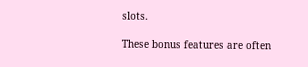slots.

These bonus features are often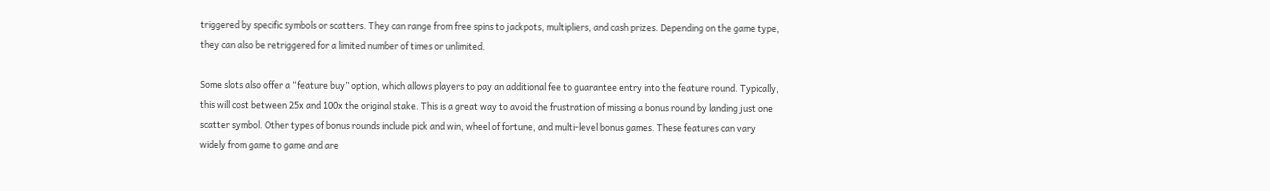triggered by specific symbols or scatters. They can range from free spins to jackpots, multipliers, and cash prizes. Depending on the game type, they can also be retriggered for a limited number of times or unlimited.

Some slots also offer a “feature buy” option, which allows players to pay an additional fee to guarantee entry into the feature round. Typically, this will cost between 25x and 100x the original stake. This is a great way to avoid the frustration of missing a bonus round by landing just one scatter symbol. Other types of bonus rounds include pick and win, wheel of fortune, and multi-level bonus games. These features can vary widely from game to game and are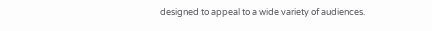designed to appeal to a wide variety of audiences.